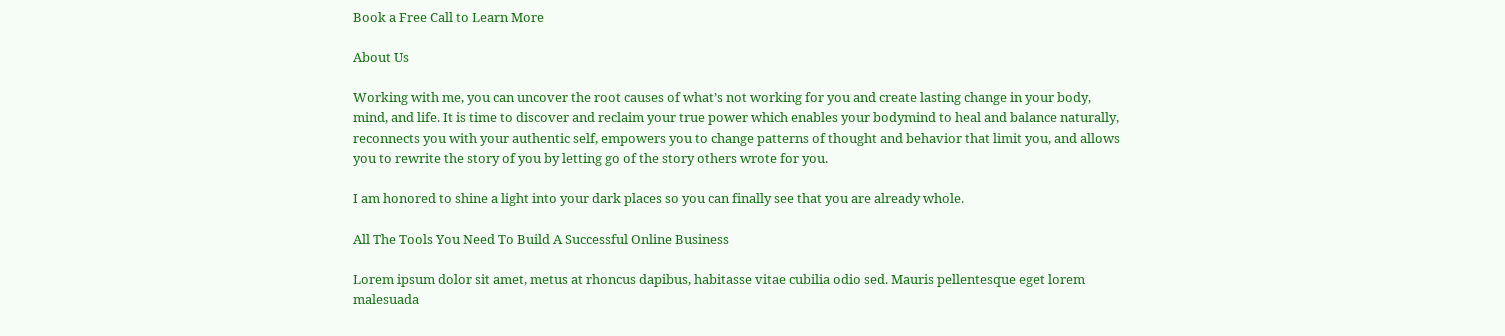Book a Free Call to Learn More

About Us

Working with me, you can uncover the root causes of what’s not working for you and create lasting change in your body, mind, and life. It is time to discover and reclaim your true power which enables your bodymind to heal and balance naturally, reconnects you with your authentic self, empowers you to change patterns of thought and behavior that limit you, and allows you to rewrite the story of you by letting go of the story others wrote for you.

I am honored to shine a light into your dark places so you can finally see that you are already whole.

All The Tools You Need To Build A Successful Online Business

Lorem ipsum dolor sit amet, metus at rhoncus dapibus, habitasse vitae cubilia odio sed. Mauris pellentesque eget lorem malesuada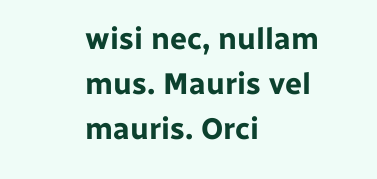wisi nec, nullam mus. Mauris vel mauris. Orci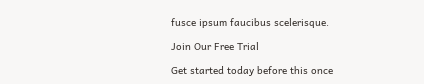fusce ipsum faucibus scelerisque.

Join Our Free Trial

Get started today before this once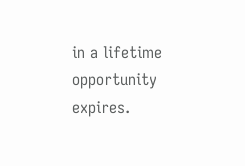in a lifetime opportunity expires.